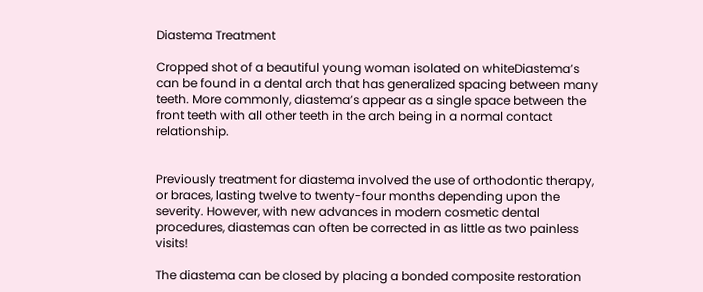Diastema Treatment

Cropped shot of a beautiful young woman isolated on whiteDiastema’s can be found in a dental arch that has generalized spacing between many teeth. More commonly, diastema’s appear as a single space between the front teeth with all other teeth in the arch being in a normal contact relationship.


Previously treatment for diastema involved the use of orthodontic therapy, or braces, lasting twelve to twenty-four months depending upon the severity. However, with new advances in modern cosmetic dental procedures, diastemas can often be corrected in as little as two painless visits!

The diastema can be closed by placing a bonded composite restoration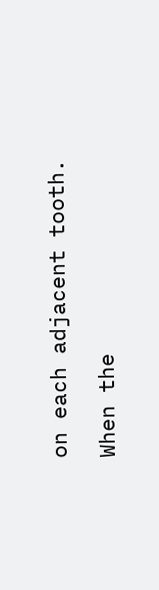on each adjacent tooth.

When the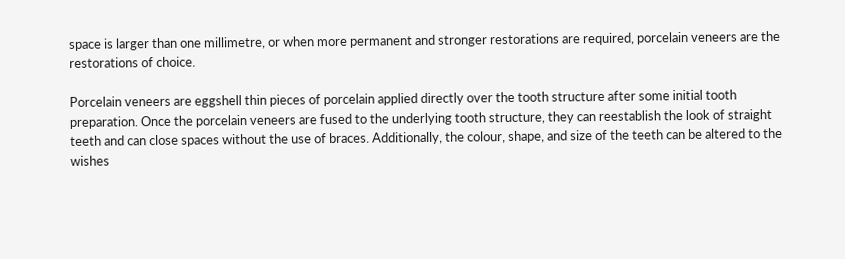space is larger than one millimetre, or when more permanent and stronger restorations are required, porcelain veneers are the restorations of choice.

Porcelain veneers are eggshell thin pieces of porcelain applied directly over the tooth structure after some initial tooth preparation. Once the porcelain veneers are fused to the underlying tooth structure, they can reestablish the look of straight teeth and can close spaces without the use of braces. Additionally, the colour, shape, and size of the teeth can be altered to the wishes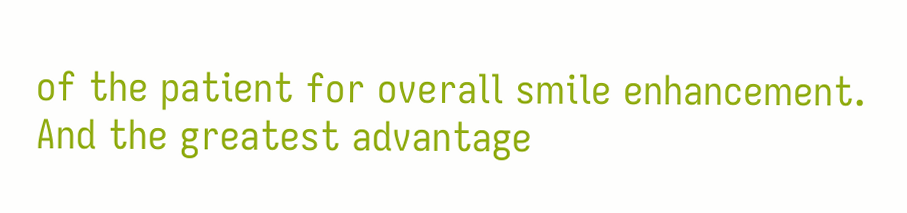of the patient for overall smile enhancement. And the greatest advantage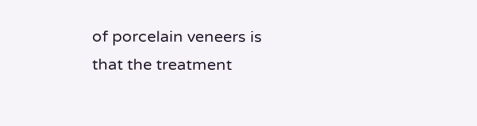of porcelain veneers is that the treatment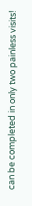can be completed in only two painless visits!